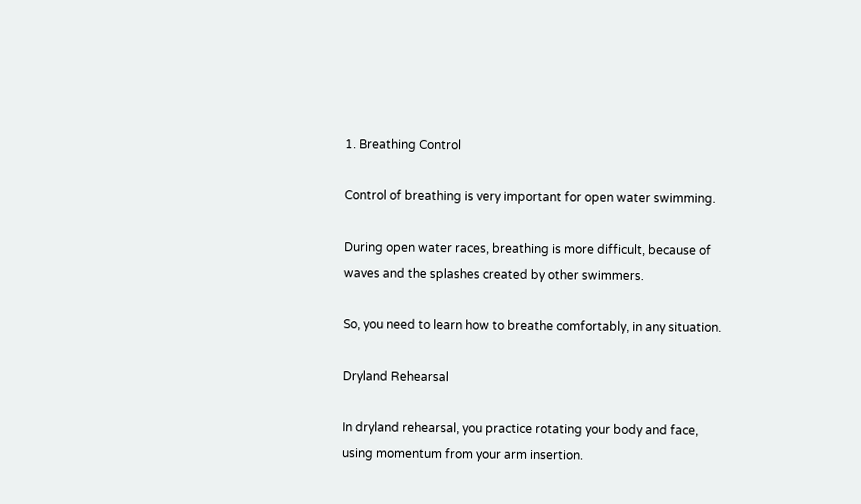1. Breathing Control

Control of breathing is very important for open water swimming.

During open water races, breathing is more difficult, because of waves and the splashes created by other swimmers.

So, you need to learn how to breathe comfortably, in any situation.

Dryland Rehearsal

In dryland rehearsal, you practice rotating your body and face, using momentum from your arm insertion.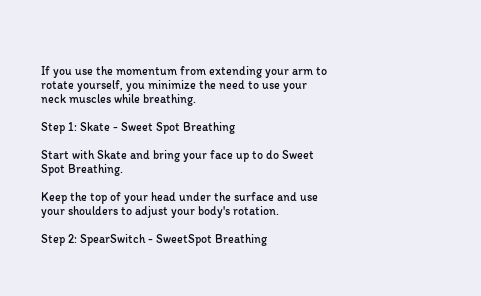If you use the momentum from extending your arm to rotate yourself, you minimize the need to use your neck muscles while breathing.

Step 1: Skate - Sweet Spot Breathing

Start with Skate and bring your face up to do Sweet Spot Breathing.

Keep the top of your head under the surface and use your shoulders to adjust your body's rotation.

Step 2: SpearSwitch - SweetSpot Breathing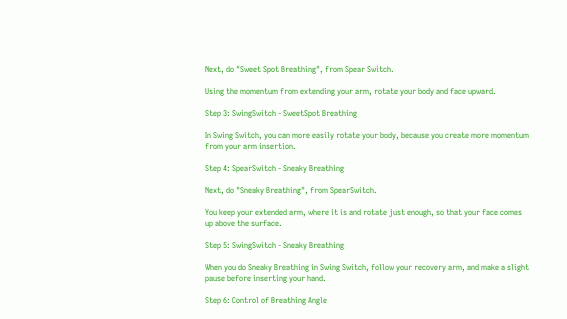Next, do "Sweet Spot Breathing", from Spear Switch.

Using the momentum from extending your arm, rotate your body and face upward.

Step 3: SwingSwitch - SweetSpot Breathing

In Swing Switch, you can more easily rotate your body, because you create more momentum from your arm insertion.

Step 4: SpearSwitch - Sneaky Breathing

Next, do "Sneaky Breathing", from SpearSwitch.

You keep your extended arm, where it is and rotate just enough, so that your face comes up above the surface.

Step 5: SwingSwitch - Sneaky Breathing

When you do Sneaky Breathing in Swing Switch, follow your recovery arm, and make a slight pause before inserting your hand.

Step 6: Control of Breathing Angle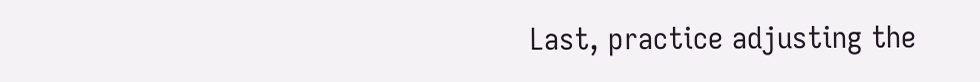Last, practice adjusting the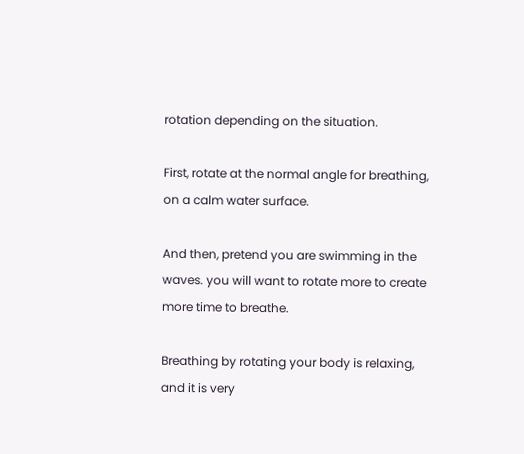rotation depending on the situation.

First, rotate at the normal angle for breathing, on a calm water surface.

And then, pretend you are swimming in the waves. you will want to rotate more to create more time to breathe.

Breathing by rotating your body is relaxing, and it is very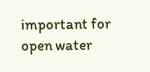important for open water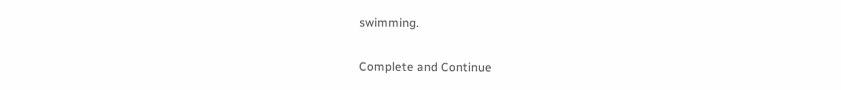swimming.

Complete and Continue